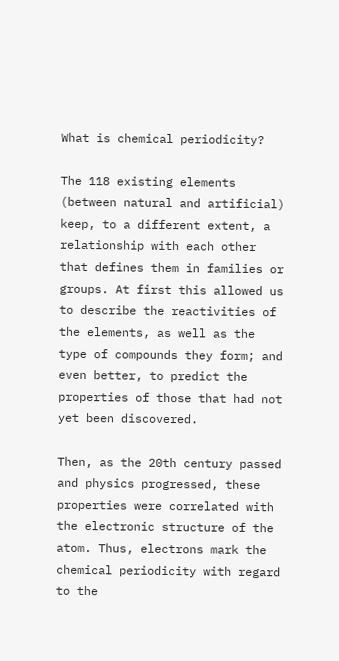What is chemical periodicity?

The 118 existing elements (between natural and artificial) keep, to a different extent, a relationship with each other that defines them in families or groups. At first this allowed us to describe the reactivities of the elements, as well as the type of compounds they form; and even better, to predict the properties of those that had not yet been discovered.

Then, as the 20th century passed and physics progressed, these properties were correlated with the electronic structure of the atom. Thus, electrons mark the chemical periodicity with regard to the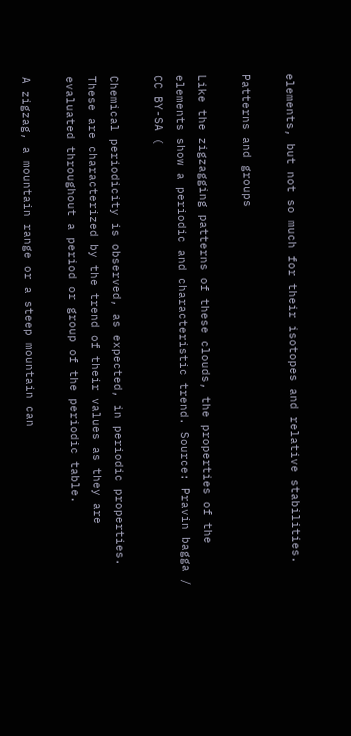elements, but not so much for their isotopes and relative stabilities.

Patterns and groups

Like the zigzagging patterns of these clouds, the properties of the elements show a periodic and characteristic trend. Source: Pravin bagga / CC BY-SA (

Chemical periodicity is observed, as expected, in periodic properties. These are characterized by the trend of their values as they are evaluated throughout a period or group of the periodic table.

A zigzag, a mountain range or a steep mountain can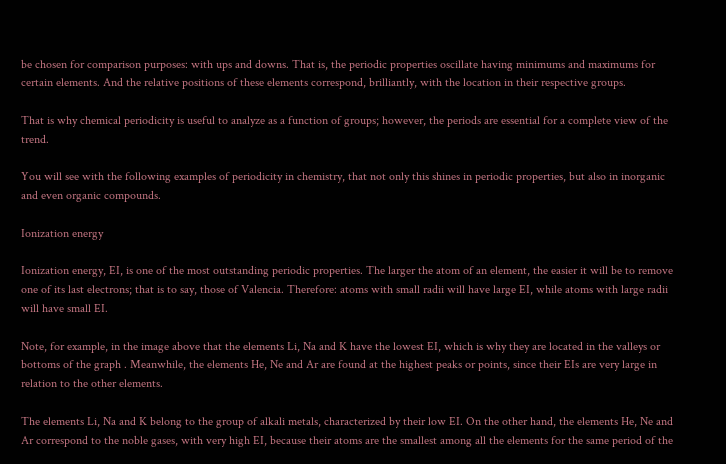be chosen for comparison purposes: with ups and downs. That is, the periodic properties oscillate having minimums and maximums for certain elements. And the relative positions of these elements correspond, brilliantly, with the location in their respective groups.

That is why chemical periodicity is useful to analyze as a function of groups; however, the periods are essential for a complete view of the trend.

You will see with the following examples of periodicity in chemistry, that not only this shines in periodic properties, but also in inorganic and even organic compounds.

Ionization energy

Ionization energy, EI, is one of the most outstanding periodic properties. The larger the atom of an element, the easier it will be to remove one of its last electrons; that is to say, those of Valencia. Therefore: atoms with small radii will have large EI, while atoms with large radii will have small EI.

Note, for example, in the image above that the elements Li, Na and K have the lowest EI, which is why they are located in the valleys or bottoms of the graph . Meanwhile, the elements He, Ne and Ar are found at the highest peaks or points, since their EIs are very large in relation to the other elements.

The elements Li, Na and K belong to the group of alkali metals, characterized by their low EI. On the other hand, the elements He, Ne and Ar correspond to the noble gases, with very high EI, because their atoms are the smallest among all the elements for the same period of the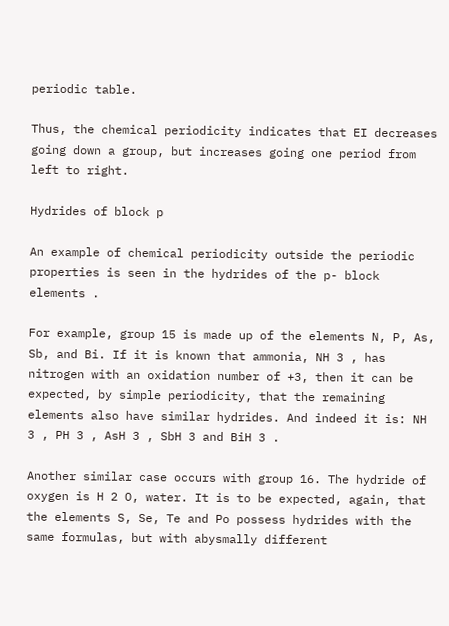periodic table.

Thus, the chemical periodicity indicates that EI decreases going down a group, but increases going one period from left to right.

Hydrides of block p

An example of chemical periodicity outside the periodic properties is seen in the hydrides of the p- block elements .

For example, group 15 is made up of the elements N, P, As, Sb, and Bi. If it is known that ammonia, NH 3 , has nitrogen with an oxidation number of +3, then it can be expected, by simple periodicity, that the remaining elements also have similar hydrides. And indeed it is: NH 3 , PH 3 , AsH 3 , SbH 3 and BiH 3 .

Another similar case occurs with group 16. The hydride of oxygen is H 2 O, water. It is to be expected, again, that the elements S, Se, Te and Po possess hydrides with the same formulas, but with abysmally different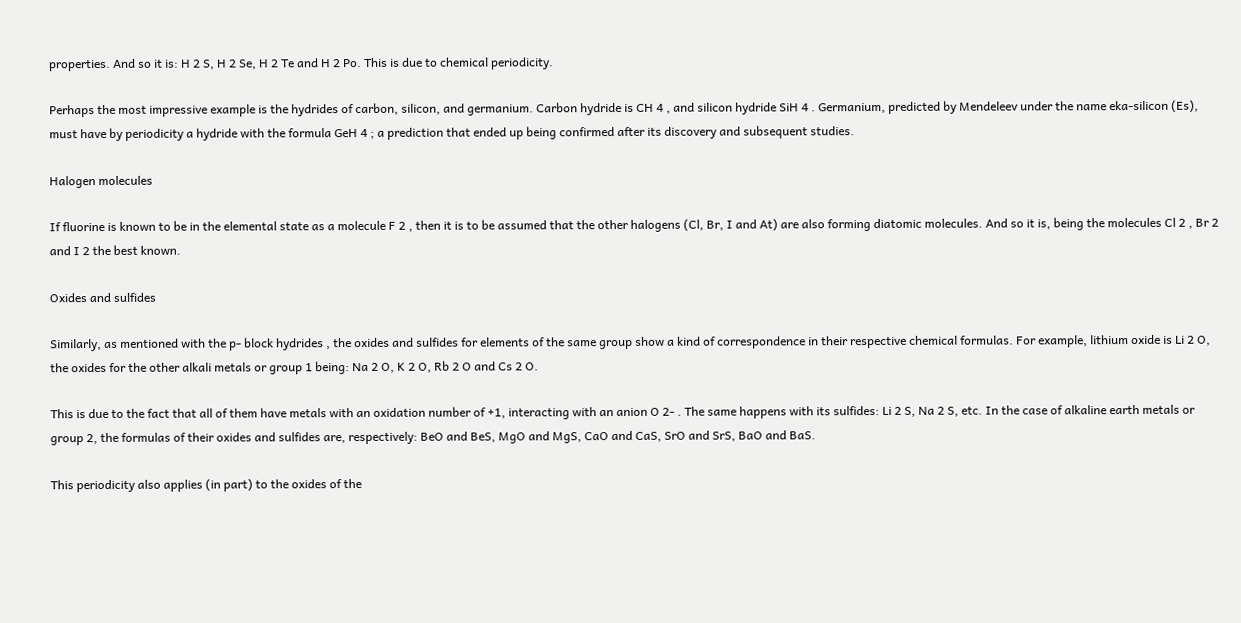properties. And so it is: H 2 S, H 2 Se, H 2 Te and H 2 Po. This is due to chemical periodicity.

Perhaps the most impressive example is the hydrides of carbon, silicon, and germanium. Carbon hydride is CH 4 , and silicon hydride SiH 4 . Germanium, predicted by Mendeleev under the name eka-silicon (Es), must have by periodicity a hydride with the formula GeH 4 ; a prediction that ended up being confirmed after its discovery and subsequent studies.

Halogen molecules

If fluorine is known to be in the elemental state as a molecule F 2 , then it is to be assumed that the other halogens (Cl, Br, I and At) are also forming diatomic molecules. And so it is, being the molecules Cl 2 , Br 2 and I 2 the best known.

Oxides and sulfides

Similarly, as mentioned with the p- block hydrides , the oxides and sulfides for elements of the same group show a kind of correspondence in their respective chemical formulas. For example, lithium oxide is Li 2 O, the oxides for the other alkali metals or group 1 being: Na 2 O, K 2 O, Rb 2 O and Cs 2 O.

This is due to the fact that all of them have metals with an oxidation number of +1, interacting with an anion O 2- . The same happens with its sulfides: Li 2 S, Na 2 S, etc. In the case of alkaline earth metals or group 2, the formulas of their oxides and sulfides are, respectively: BeO and BeS, MgO and MgS, CaO and CaS, SrO and SrS, BaO and BaS.

This periodicity also applies (in part) to the oxides of the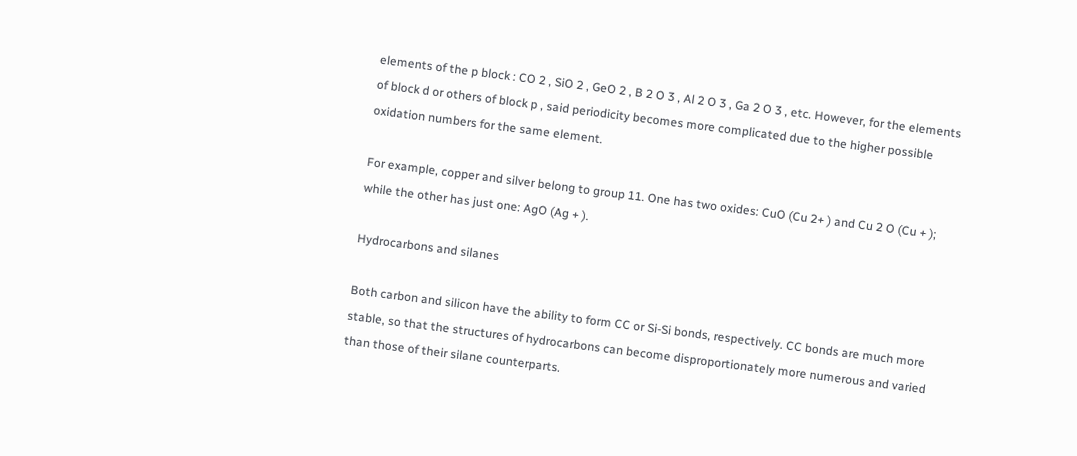elements of the p block : CO 2 , SiO 2 , GeO 2 , B 2 O 3 , Al 2 O 3 , Ga 2 O 3 , etc. However, for the elements of block d or others of block p , said periodicity becomes more complicated due to the higher possible oxidation numbers for the same element.

For example, copper and silver belong to group 11. One has two oxides: CuO (Cu 2+ ) and Cu 2 O (Cu + ); while the other has just one: AgO (Ag + ).

Hydrocarbons and silanes

Both carbon and silicon have the ability to form CC or Si-Si bonds, respectively. CC bonds are much more stable, so that the structures of hydrocarbons can become disproportionately more numerous and varied than those of their silane counterparts.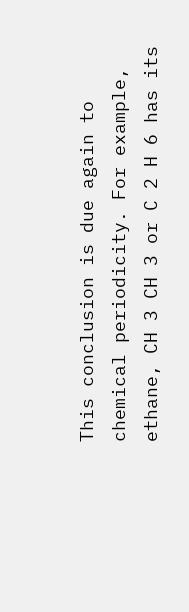This conclusion is due again to chemical periodicity. For example, ethane, CH 3 CH 3 or C 2 H 6 has its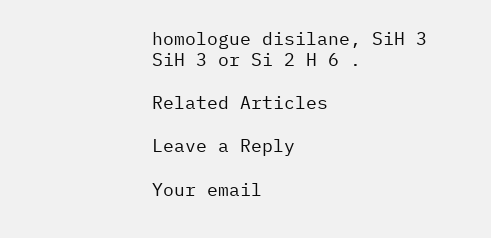homologue disilane, SiH 3 SiH 3 or Si 2 H 6 .

Related Articles

Leave a Reply

Your email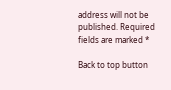address will not be published. Required fields are marked *

Back to top button